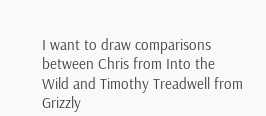I want to draw comparisons between Chris from Into the Wild and Timothy Treadwell from Grizzly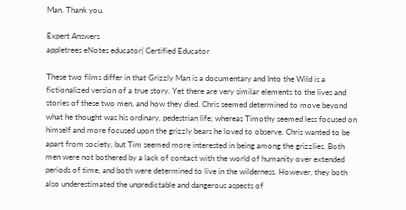Man. Thank you.

Expert Answers
appletrees eNotes educator| Certified Educator

These two films differ in that Grizzly Man is a documentary and Into the Wild is a fictionalized version of a true story. Yet there are very similar elements to the lives and stories of these two men, and how they died. Chris seemed determined to move beyond what he thought was his ordinary, pedestrian life; whereas Timothy seemed less focused on himself and more focused upon the grizzly bears he loved to observe. Chris wanted to be apart from society, but Tim seemed more interested in being among the grizzlies. Both men were not bothered by a lack of contact with the world of humanity over extended periods of time, and both were determined to live in the wilderness. However, they both also underestimated the unpredictable and dangerous aspects of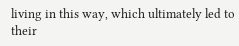living in this way, which ultimately led to their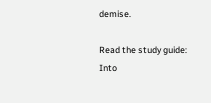demise.

Read the study guide:
Into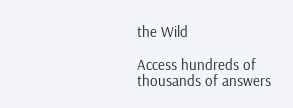the Wild

Access hundreds of thousands of answers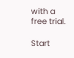with a free trial.

Start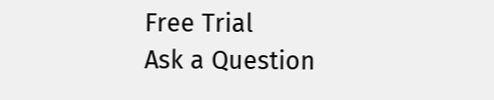Free Trial
Ask a Question